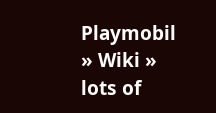Playmobil » Wiki » lots of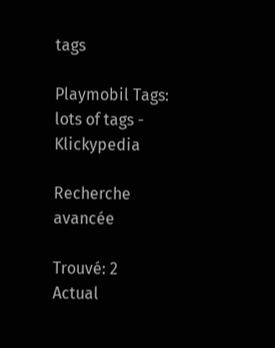tags

Playmobil Tags: lots of tags - Klickypedia

Recherche avancée

Trouvé: 2
Actual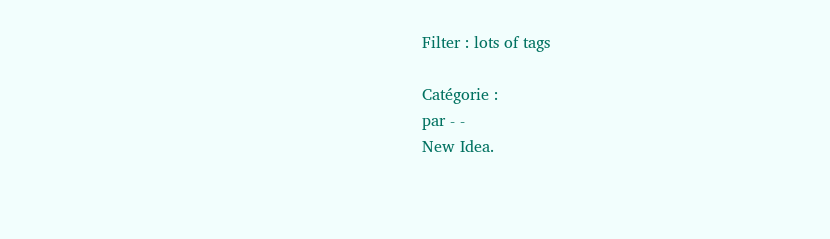Filter : lots of tags

Catégorie :
par - -
New Idea.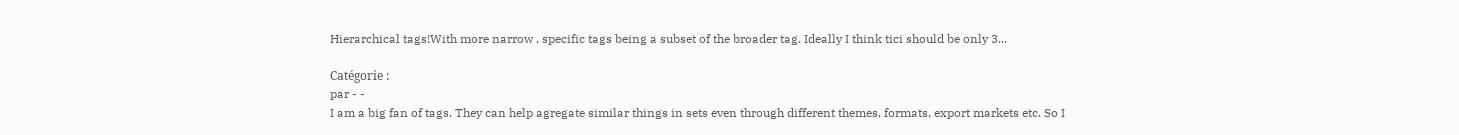Hierarchical tags!With more narrow , specific tags being a subset of the broader tag. Ideally I think tici should be only 3...

Catégorie :
par - -
I am a big fan of tags. They can help agregate similar things in sets even through different themes, formats, export markets etc. So I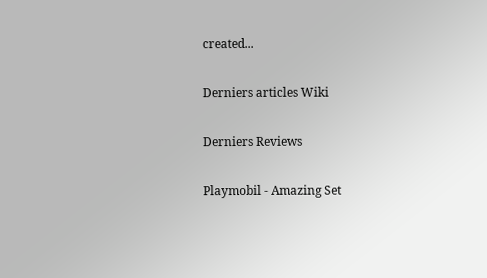created...

Derniers articles Wiki

Derniers Reviews

Playmobil - Amazing Set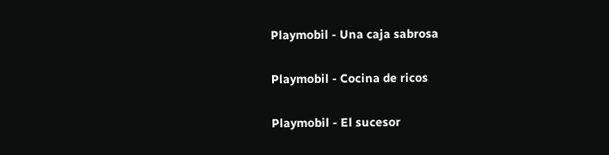Playmobil - Una caja sabrosa

Playmobil - Cocina de ricos

Playmobil - El sucesor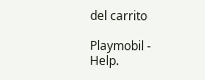del carrito

Playmobil - Help.